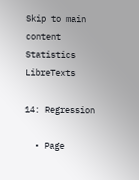Skip to main content
Statistics LibreTexts

14: Regression

  • Page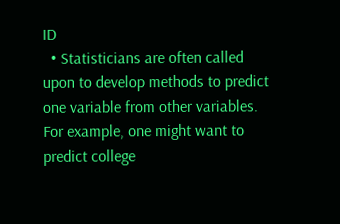ID
  • Statisticians are often called upon to develop methods to predict one variable from other variables. For example, one might want to predict college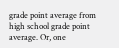grade point average from high school grade point average. Or, one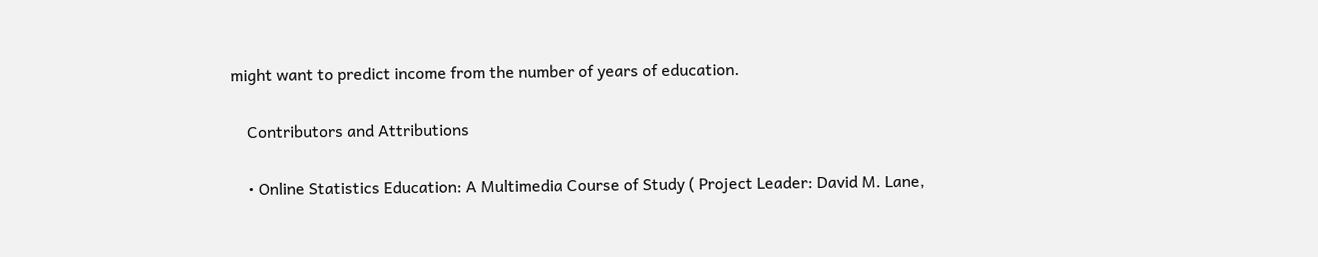might want to predict income from the number of years of education.

    Contributors and Attributions

    • Online Statistics Education: A Multimedia Course of Study ( Project Leader: David M. Lane,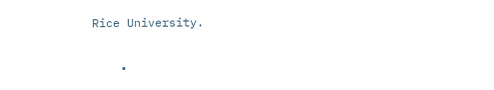Rice University.

    •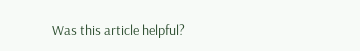Was this article helpful?